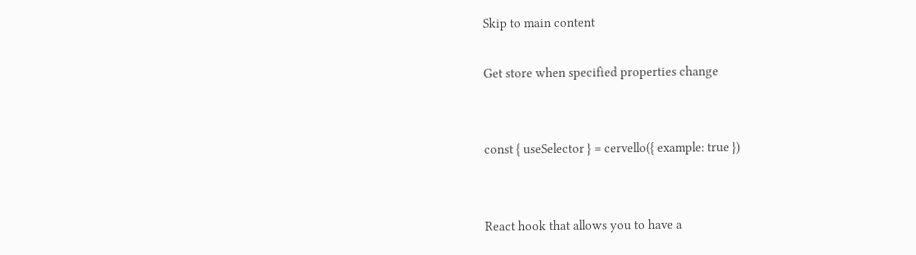Skip to main content

Get store when specified properties change


const { useSelector } = cervello({ example: true })


React hook that allows you to have a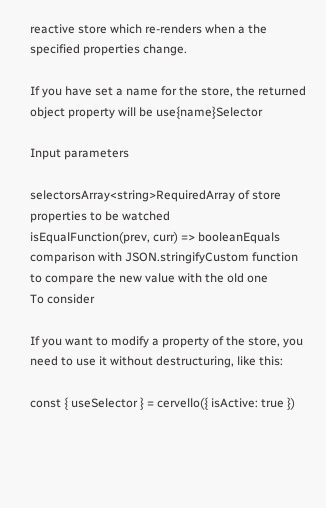reactive store which re-renders when a the specified properties change.

If you have set a name for the store, the returned object property will be use{name}Selector

Input parameters

selectorsArray<string>RequiredArray of store properties to be watched
isEqualFunction(prev, curr) => booleanEquals comparison with JSON.stringifyCustom function to compare the new value with the old one
To consider

If you want to modify a property of the store, you need to use it without destructuring, like this:

const { useSelector } = cervello({ isActive: true })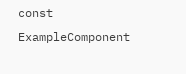const ExampleComponent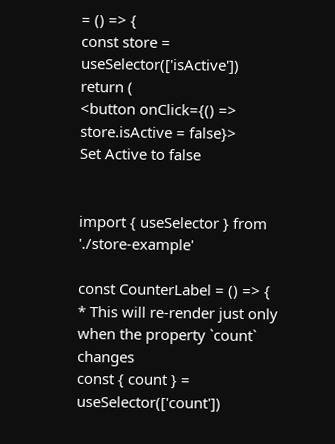= () => {
const store = useSelector(['isActive'])
return (
<button onClick={() => store.isActive = false}>
Set Active to false


import { useSelector } from './store-example'

const CounterLabel = () => {
* This will re-render just only when the property `count` changes
const { count } = useSelector(['count'])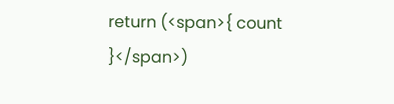return (<span>{ count }</span>)